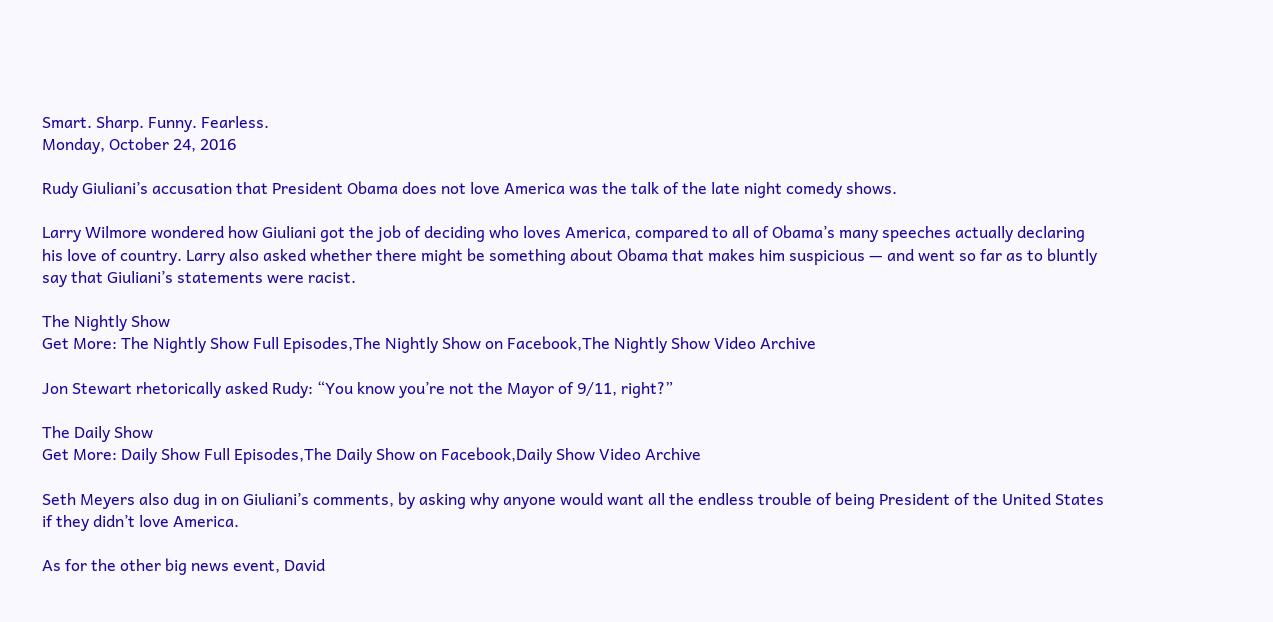Smart. Sharp. Funny. Fearless.
Monday, October 24, 2016

Rudy Giuliani’s accusation that President Obama does not love America was the talk of the late night comedy shows.

Larry Wilmore wondered how Giuliani got the job of deciding who loves America, compared to all of Obama’s many speeches actually declaring his love of country. Larry also asked whether there might be something about Obama that makes him suspicious — and went so far as to bluntly say that Giuliani’s statements were racist.

The Nightly Show
Get More: The Nightly Show Full Episodes,The Nightly Show on Facebook,The Nightly Show Video Archive

Jon Stewart rhetorically asked Rudy: “You know you’re not the Mayor of 9/11, right?”

The Daily Show
Get More: Daily Show Full Episodes,The Daily Show on Facebook,Daily Show Video Archive

Seth Meyers also dug in on Giuliani’s comments, by asking why anyone would want all the endless trouble of being President of the United States if they didn’t love America.

As for the other big news event, David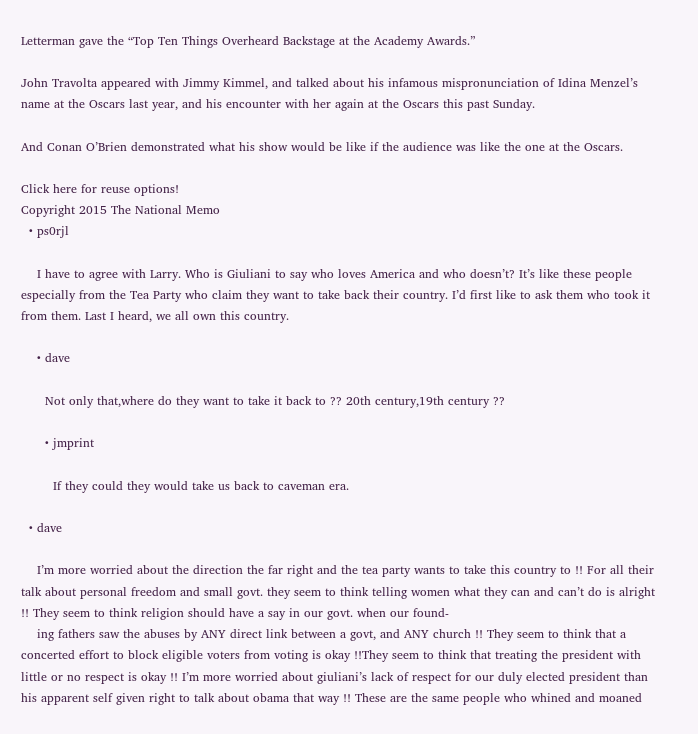Letterman gave the “Top Ten Things Overheard Backstage at the Academy Awards.”

John Travolta appeared with Jimmy Kimmel, and talked about his infamous mispronunciation of Idina Menzel’s name at the Oscars last year, and his encounter with her again at the Oscars this past Sunday.

And Conan O’Brien demonstrated what his show would be like if the audience was like the one at the Oscars.

Click here for reuse options!
Copyright 2015 The National Memo
  • ps0rjl

    I have to agree with Larry. Who is Giuliani to say who loves America and who doesn’t? It’s like these people especially from the Tea Party who claim they want to take back their country. I’d first like to ask them who took it from them. Last I heard, we all own this country.

    • dave

      Not only that,where do they want to take it back to ?? 20th century,19th century ??

      • jmprint

        If they could they would take us back to caveman era.

  • dave

    I’m more worried about the direction the far right and the tea party wants to take this country to !! For all their talk about personal freedom and small govt. they seem to think telling women what they can and can’t do is alright !! They seem to think religion should have a say in our govt. when our found-
    ing fathers saw the abuses by ANY direct link between a govt, and ANY church !! They seem to think that a concerted effort to block eligible voters from voting is okay !!They seem to think that treating the president with little or no respect is okay !! I’m more worried about giuliani’s lack of respect for our duly elected president than his apparent self given right to talk about obama that way !! These are the same people who whined and moaned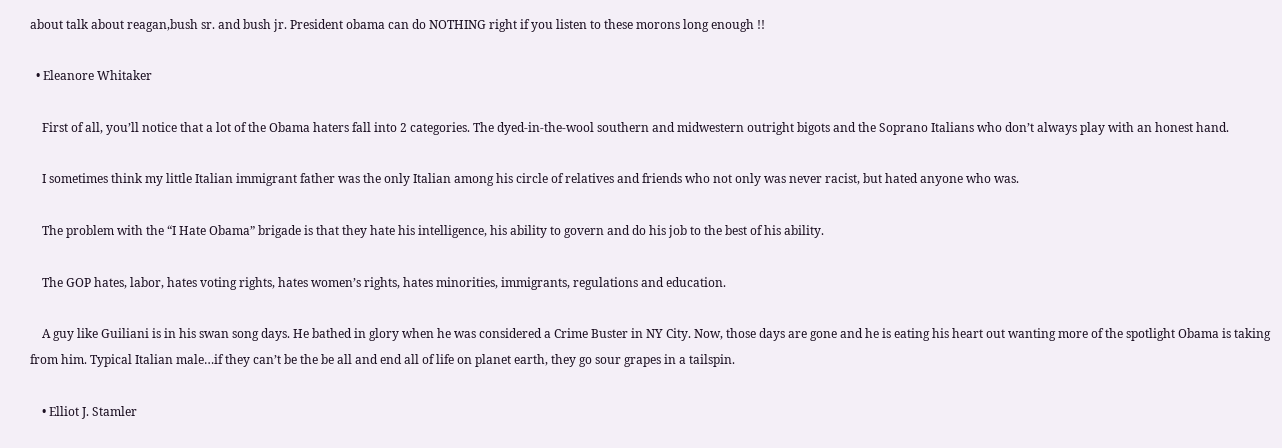about talk about reagan,bush sr. and bush jr. President obama can do NOTHING right if you listen to these morons long enough !!

  • Eleanore Whitaker

    First of all, you’ll notice that a lot of the Obama haters fall into 2 categories. The dyed-in-the-wool southern and midwestern outright bigots and the Soprano Italians who don’t always play with an honest hand.

    I sometimes think my little Italian immigrant father was the only Italian among his circle of relatives and friends who not only was never racist, but hated anyone who was.

    The problem with the “I Hate Obama” brigade is that they hate his intelligence, his ability to govern and do his job to the best of his ability.

    The GOP hates, labor, hates voting rights, hates women’s rights, hates minorities, immigrants, regulations and education.

    A guy like Guiliani is in his swan song days. He bathed in glory when he was considered a Crime Buster in NY City. Now, those days are gone and he is eating his heart out wanting more of the spotlight Obama is taking from him. Typical Italian male…if they can’t be the be all and end all of life on planet earth, they go sour grapes in a tailspin.

    • Elliot J. Stamler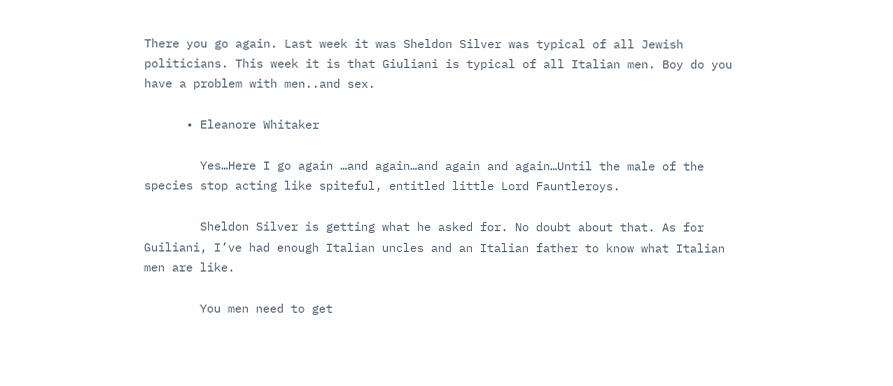There you go again. Last week it was Sheldon Silver was typical of all Jewish politicians. This week it is that Giuliani is typical of all Italian men. Boy do you have a problem with men..and sex.

      • Eleanore Whitaker

        Yes…Here I go again …and again…and again and again…Until the male of the species stop acting like spiteful, entitled little Lord Fauntleroys.

        Sheldon Silver is getting what he asked for. No doubt about that. As for Guiliani, I’ve had enough Italian uncles and an Italian father to know what Italian men are like.

        You men need to get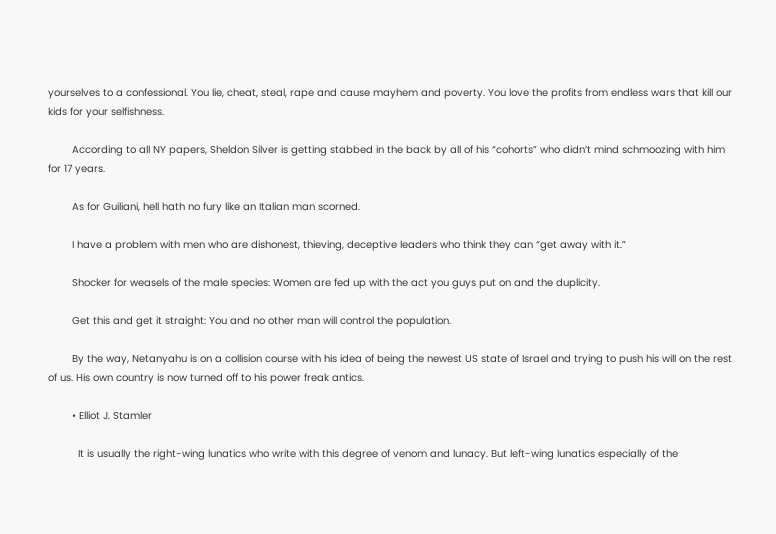yourselves to a confessional. You lie, cheat, steal, rape and cause mayhem and poverty. You love the profits from endless wars that kill our kids for your selfishness.

        According to all NY papers, Sheldon Silver is getting stabbed in the back by all of his “cohorts” who didn’t mind schmoozing with him for 17 years.

        As for Guiliani, hell hath no fury like an Italian man scorned.

        I have a problem with men who are dishonest, thieving, deceptive leaders who think they can “get away with it.”

        Shocker for weasels of the male species: Women are fed up with the act you guys put on and the duplicity.

        Get this and get it straight: You and no other man will control the population.

        By the way, Netanyahu is on a collision course with his idea of being the newest US state of Israel and trying to push his will on the rest of us. His own country is now turned off to his power freak antics.

        • Elliot J. Stamler

          It is usually the right-wing lunatics who write with this degree of venom and lunacy. But left-wing lunatics especially of the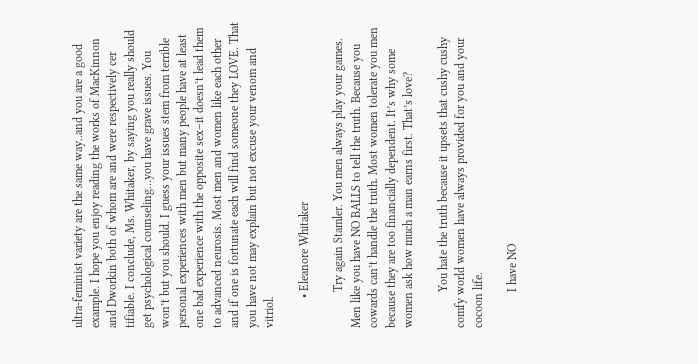ultra-feminist variety are the same way..and you are a good example. I hope you enjoy reading the works of MacKinnon and Dworkin both of whom are and were respectively cer tifiable. I conclude, Ms. Whitaker, by saying you really should get psychological counseling…you have grave issues. You won’t but you should. I guess your issues stem from terrible personal experiences with men but many people have at least one bad experience with the opposite sex–it doesn’t lead them to advanced neurosis. Most men and women like each other and if one is fortunate each will find someone they LOVE. That you have not may explain but not excuse your venom and vitriol.

          • Eleanore Whitaker

            Try again Stamler. You men always play your games. Men like you have NO BALLS to tell the truth. Because you cowards can’t handle the truth. Most women tolerate you men because they are too financially dependent. It’s why some women ask how much a man earns first. That’s love?

            You hate the truth because it upsets that cushy cushy comfy world women have always provided for you and your cocoon life.

            I have NO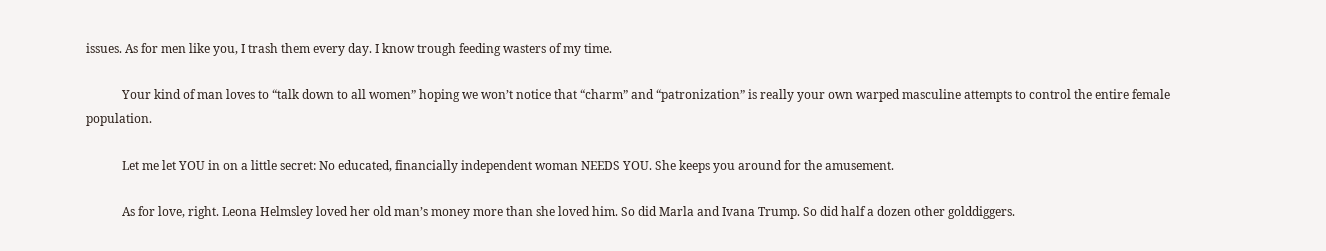issues. As for men like you, I trash them every day. I know trough feeding wasters of my time.

            Your kind of man loves to “talk down to all women” hoping we won’t notice that “charm” and “patronization” is really your own warped masculine attempts to control the entire female population.

            Let me let YOU in on a little secret: No educated, financially independent woman NEEDS YOU. She keeps you around for the amusement.

            As for love, right. Leona Helmsley loved her old man’s money more than she loved him. So did Marla and Ivana Trump. So did half a dozen other golddiggers.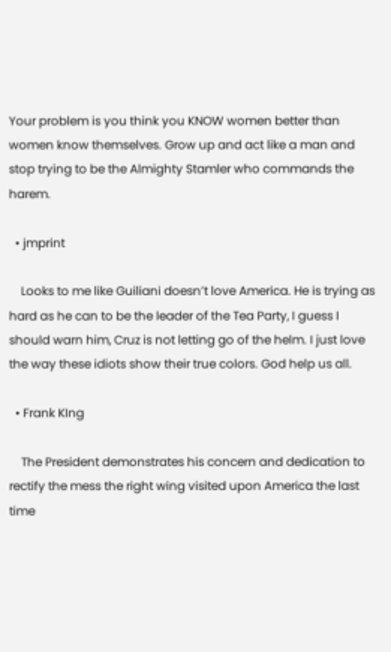Your problem is you think you KNOW women better than women know themselves. Grow up and act like a man and stop trying to be the Almighty Stamler who commands the harem.

  • jmprint

    Looks to me like Guiliani doesn’t love America. He is trying as hard as he can to be the leader of the Tea Party, I guess I should warn him, Cruz is not letting go of the helm. I just love the way these idiots show their true colors. God help us all.

  • Frank KIng

    The President demonstrates his concern and dedication to rectify the mess the right wing visited upon America the last time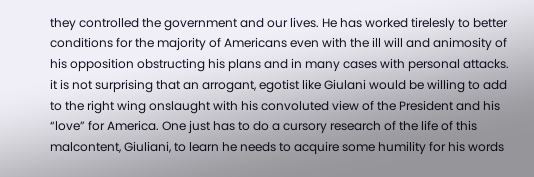they controlled the government and our lives. He has worked tirelesly to better conditions for the majority of Americans even with the ill will and animosity of his opposition obstructing his plans and in many cases with personal attacks. it is not surprising that an arrogant, egotist like Giulani would be willing to add to the right wing onslaught with his convoluted view of the President and his “love” for America. One just has to do a cursory research of the life of this malcontent, Giuliani, to learn he needs to acquire some humility for his words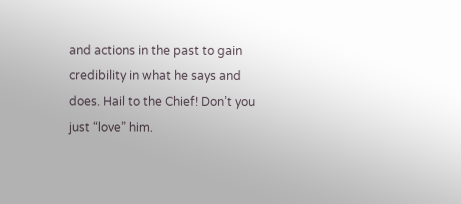and actions in the past to gain credibility in what he says and does. Hail to the Chief! Don’t you just “love” him.